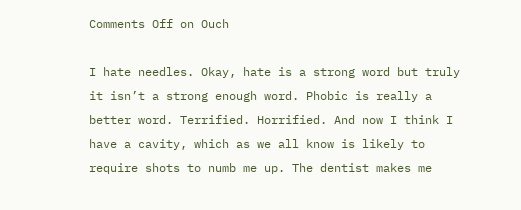Comments Off on Ouch

I hate needles. Okay, hate is a strong word but truly it isn’t a strong enough word. Phobic is really a better word. Terrified. Horrified. And now I think I have a cavity, which as we all know is likely to require shots to numb me up. The dentist makes me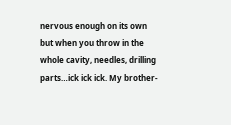nervous enough on its own but when you throw in the whole cavity, needles, drilling parts…ick ick ick. My brother-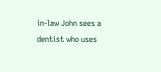in-law John sees a dentist who uses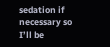sedation if necessary so I’ll be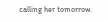calling her tomorrow.